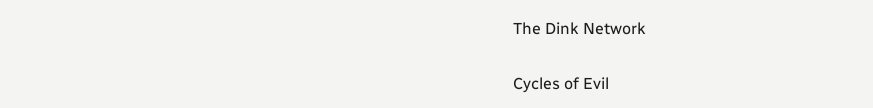The Dink Network

Cycles of Evil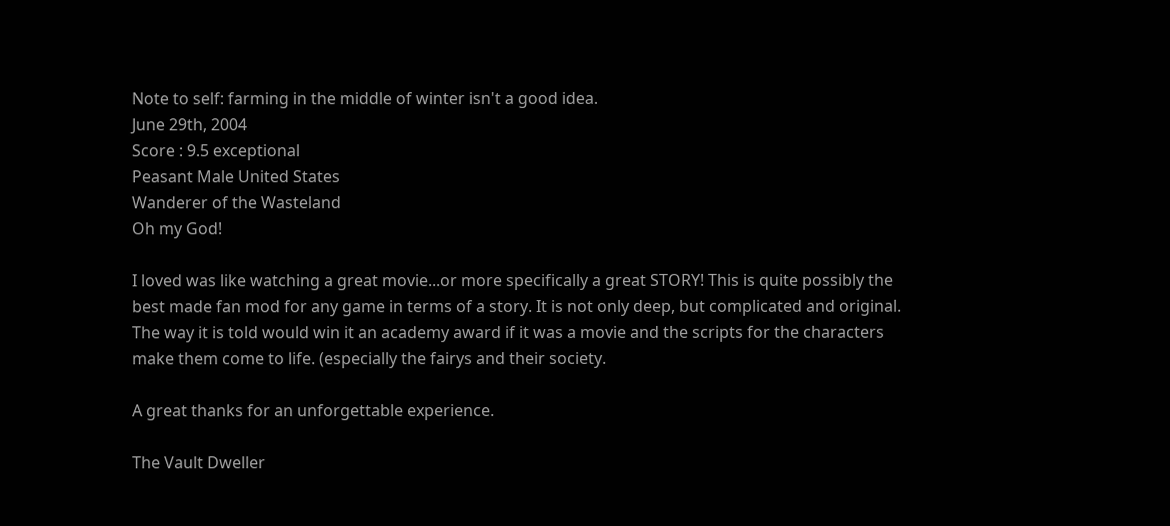Note to self: farming in the middle of winter isn't a good idea.
June 29th, 2004
Score : 9.5 exceptional
Peasant Male United States
Wanderer of the Wasteland
Oh my God!

I loved was like watching a great movie...or more specifically a great STORY! This is quite possibly the best made fan mod for any game in terms of a story. It is not only deep, but complicated and original. The way it is told would win it an academy award if it was a movie and the scripts for the characters make them come to life. (especially the fairys and their society.

A great thanks for an unforgettable experience.

The Vault Dweller